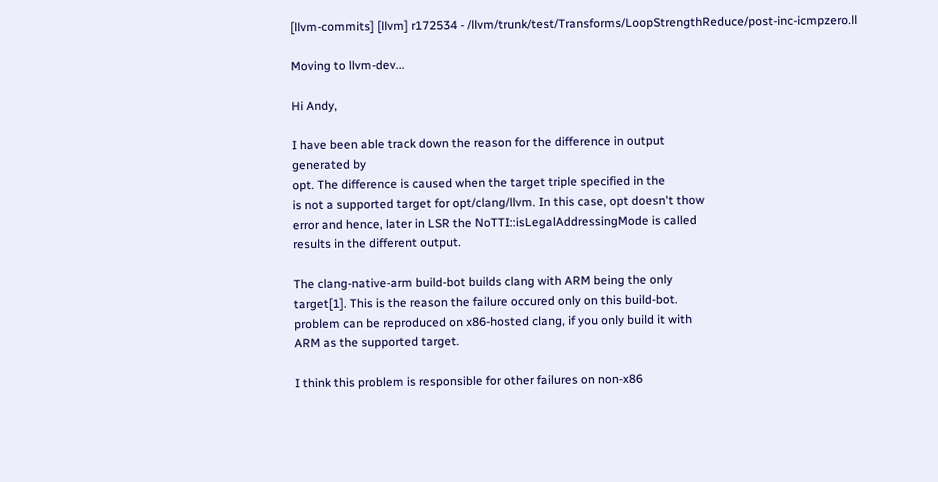[llvm-commits] [llvm] r172534 - /llvm/trunk/test/Transforms/LoopStrengthReduce/post-inc-icmpzero.ll

Moving to llvm-dev...

Hi Andy,

I have been able track down the reason for the difference in output
generated by
opt. The difference is caused when the target triple specified in the
is not a supported target for opt/clang/llvm. In this case, opt doesn't thow
error and hence, later in LSR the NoTTI::isLegalAddressingMode is called
results in the different output.

The clang-native-arm build-bot builds clang with ARM being the only
target[1]. This is the reason the failure occured only on this build-bot.
problem can be reproduced on x86-hosted clang, if you only build it with
ARM as the supported target.

I think this problem is responsible for other failures on non-x86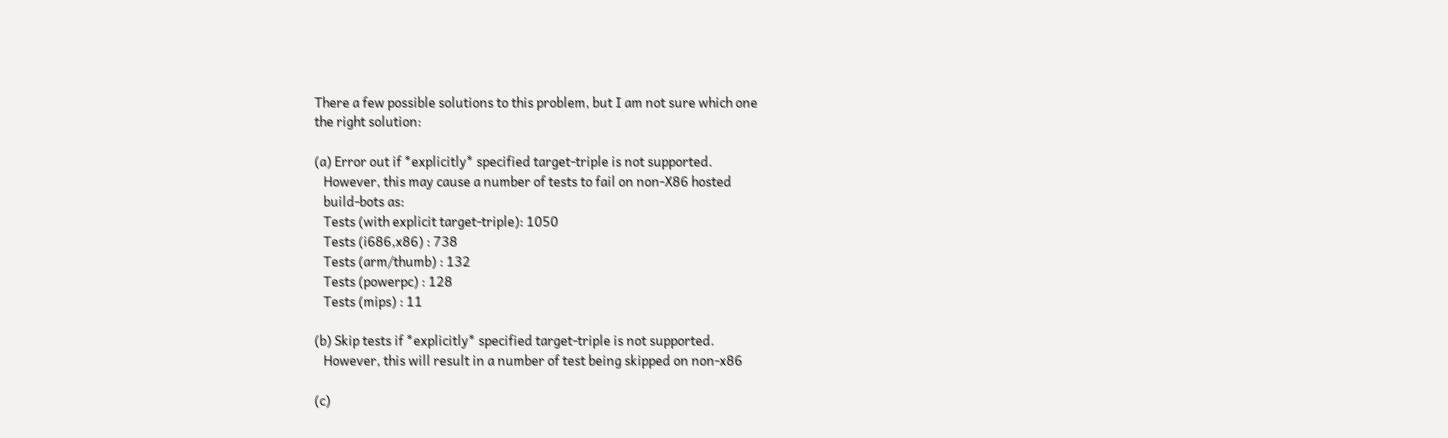There a few possible solutions to this problem, but I am not sure which one
the right solution:

(a) Error out if *explicitly* specified target-triple is not supported.
   However, this may cause a number of tests to fail on non-X86 hosted
   build-bots as:
   Tests (with explicit target-triple): 1050
   Tests (i686,x86) : 738
   Tests (arm/thumb) : 132
   Tests (powerpc) : 128
   Tests (mips) : 11

(b) Skip tests if *explicitly* specified target-triple is not supported.
   However, this will result in a number of test being skipped on non-x86

(c)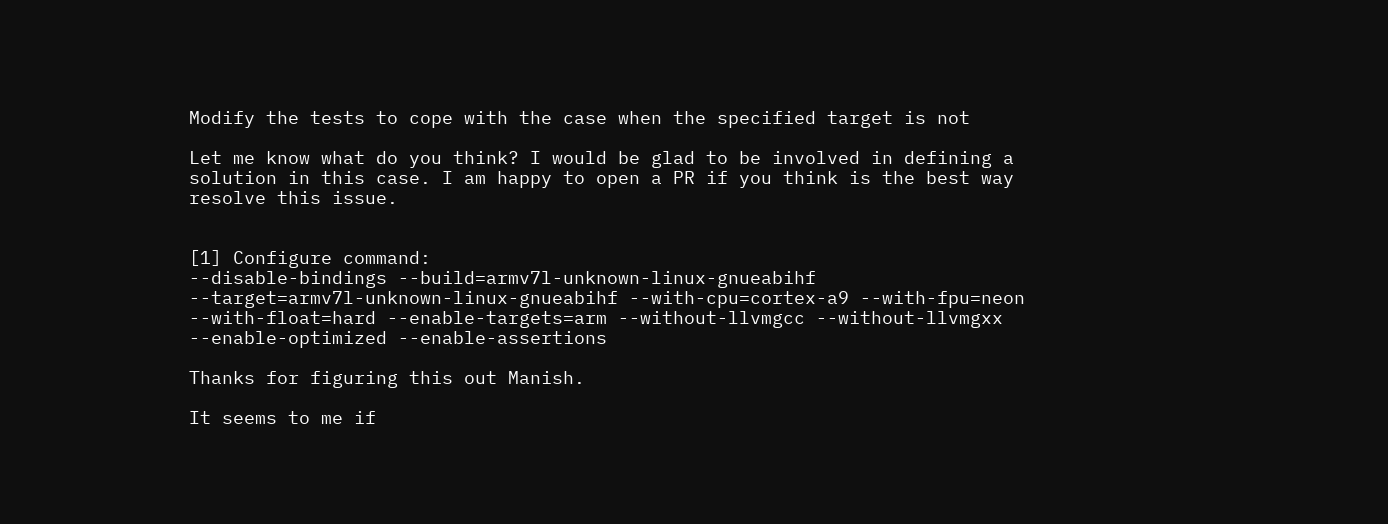Modify the tests to cope with the case when the specified target is not

Let me know what do you think? I would be glad to be involved in defining a
solution in this case. I am happy to open a PR if you think is the best way
resolve this issue.


[1] Configure command:
--disable-bindings --build=armv7l-unknown-linux-gnueabihf
--target=armv7l-unknown-linux-gnueabihf --with-cpu=cortex-a9 --with-fpu=neon
--with-float=hard --enable-targets=arm --without-llvmgcc --without-llvmgxx
--enable-optimized --enable-assertions

Thanks for figuring this out Manish.

It seems to me if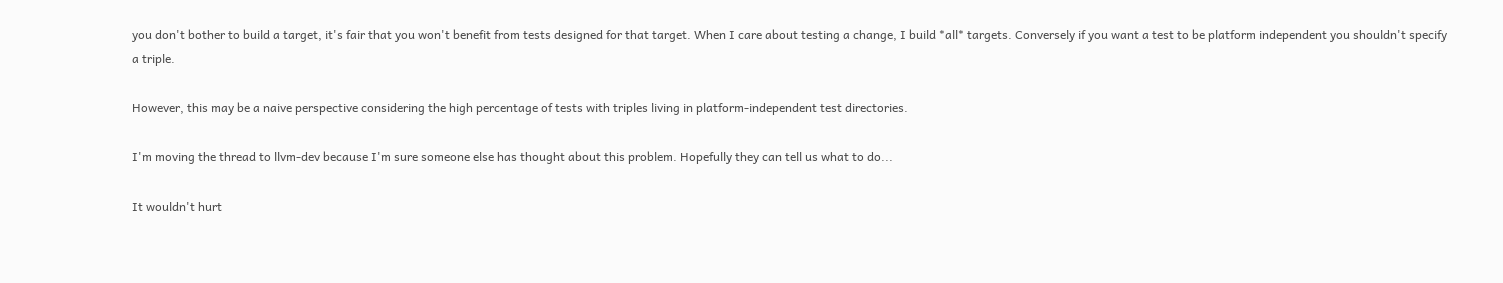you don't bother to build a target, it's fair that you won't benefit from tests designed for that target. When I care about testing a change, I build *all* targets. Conversely if you want a test to be platform independent you shouldn't specify a triple.

However, this may be a naive perspective considering the high percentage of tests with triples living in platform-independent test directories.

I'm moving the thread to llvm-dev because I'm sure someone else has thought about this problem. Hopefully they can tell us what to do...

It wouldn't hurt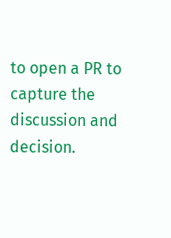to open a PR to capture the discussion and decision.